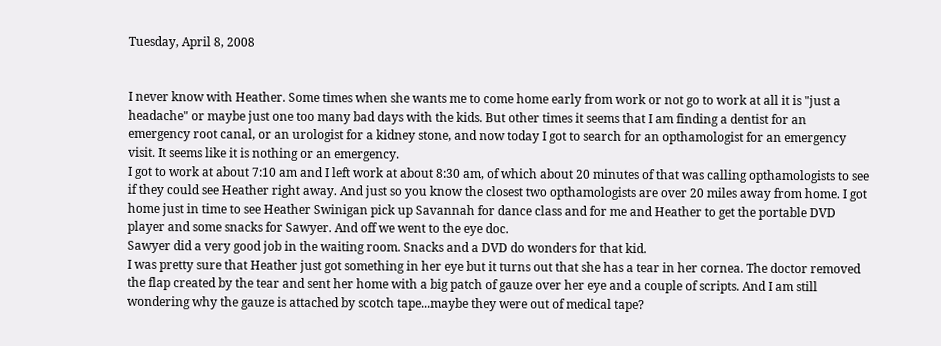Tuesday, April 8, 2008


I never know with Heather. Some times when she wants me to come home early from work or not go to work at all it is "just a headache" or maybe just one too many bad days with the kids. But other times it seems that I am finding a dentist for an emergency root canal, or an urologist for a kidney stone, and now today I got to search for an opthamologist for an emergency visit. It seems like it is nothing or an emergency.
I got to work at about 7:10 am and I left work at about 8:30 am, of which about 20 minutes of that was calling opthamologists to see if they could see Heather right away. And just so you know the closest two opthamologists are over 20 miles away from home. I got home just in time to see Heather Swinigan pick up Savannah for dance class and for me and Heather to get the portable DVD player and some snacks for Sawyer. And off we went to the eye doc.
Sawyer did a very good job in the waiting room. Snacks and a DVD do wonders for that kid.
I was pretty sure that Heather just got something in her eye but it turns out that she has a tear in her cornea. The doctor removed the flap created by the tear and sent her home with a big patch of gauze over her eye and a couple of scripts. And I am still wondering why the gauze is attached by scotch tape...maybe they were out of medical tape?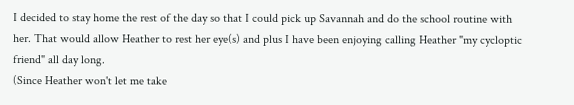I decided to stay home the rest of the day so that I could pick up Savannah and do the school routine with her. That would allow Heather to rest her eye(s) and plus I have been enjoying calling Heather "my cycloptic friend" all day long.
(Since Heather won't let me take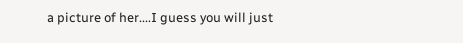a picture of her....I guess you will just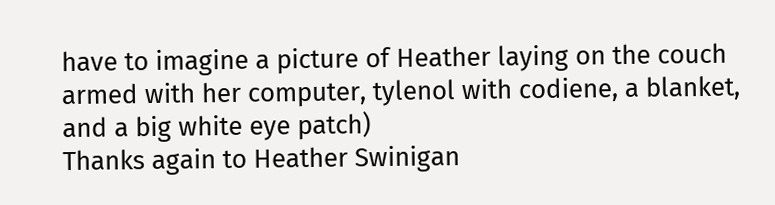have to imagine a picture of Heather laying on the couch armed with her computer, tylenol with codiene, a blanket, and a big white eye patch)
Thanks again to Heather Swinigan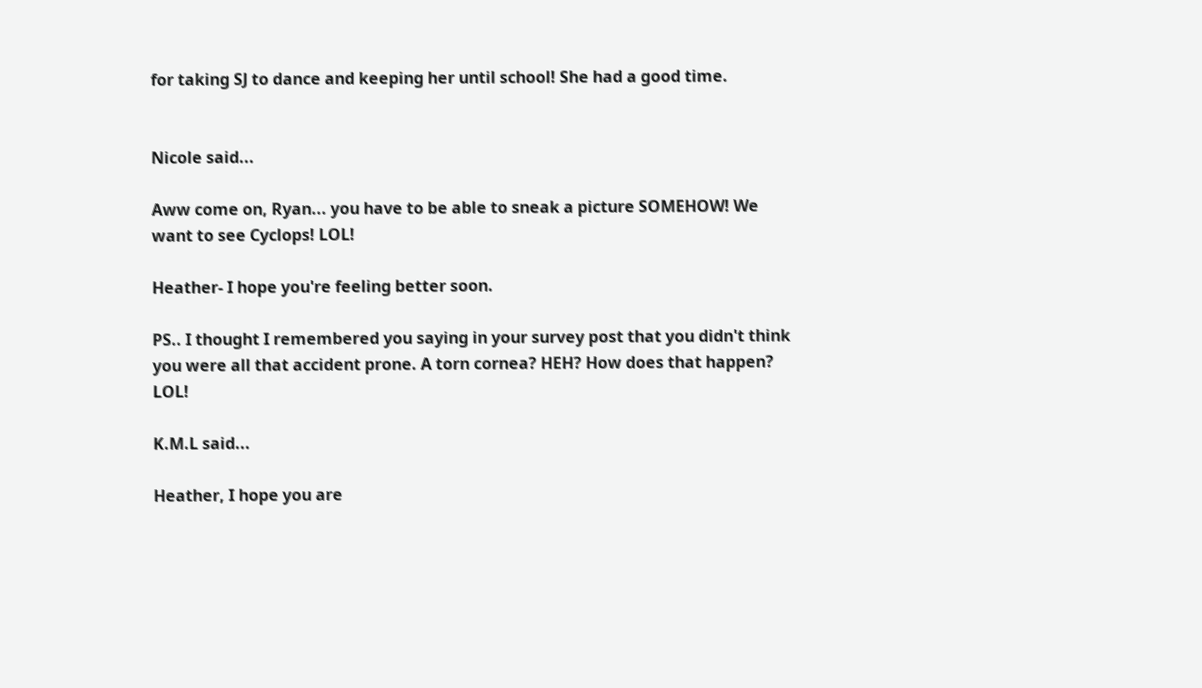for taking SJ to dance and keeping her until school! She had a good time.


Nicole said...

Aww come on, Ryan... you have to be able to sneak a picture SOMEHOW! We want to see Cyclops! LOL!

Heather- I hope you're feeling better soon.

PS.. I thought I remembered you saying in your survey post that you didn't think you were all that accident prone. A torn cornea? HEH? How does that happen? LOL!

K.M.L said...

Heather, I hope you are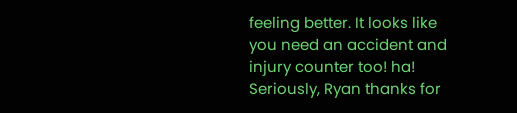feeling better. It looks like you need an accident and injury counter too! ha! Seriously, Ryan thanks for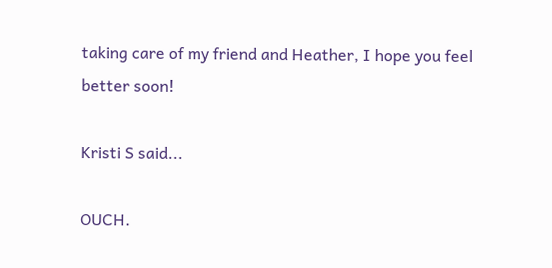taking care of my friend and Heather, I hope you feel better soon!

Kristi S said...

OUCH.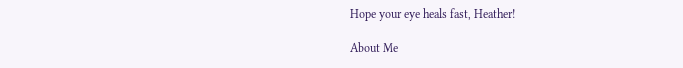Hope your eye heals fast, Heather!

About Me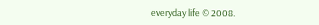everyday life © 2008.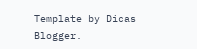Template by Dicas Blogger.